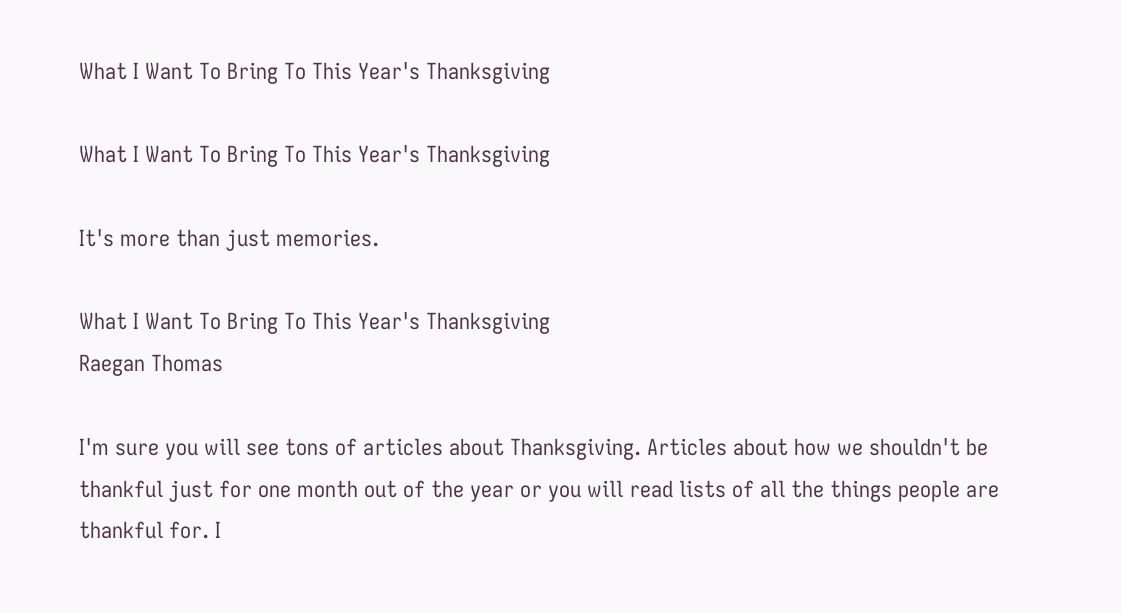What I Want To Bring To This Year's Thanksgiving

What I Want To Bring To This Year's Thanksgiving

It's more than just memories.

What I Want To Bring To This Year's Thanksgiving
Raegan Thomas

I'm sure you will see tons of articles about Thanksgiving. Articles about how we shouldn't be thankful just for one month out of the year or you will read lists of all the things people are thankful for. I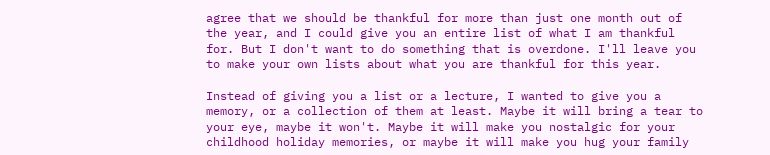agree that we should be thankful for more than just one month out of the year, and I could give you an entire list of what I am thankful for. But I don't want to do something that is overdone. I'll leave you to make your own lists about what you are thankful for this year.

Instead of giving you a list or a lecture, I wanted to give you a memory, or a collection of them at least. Maybe it will bring a tear to your eye, maybe it won't. Maybe it will make you nostalgic for your childhood holiday memories, or maybe it will make you hug your family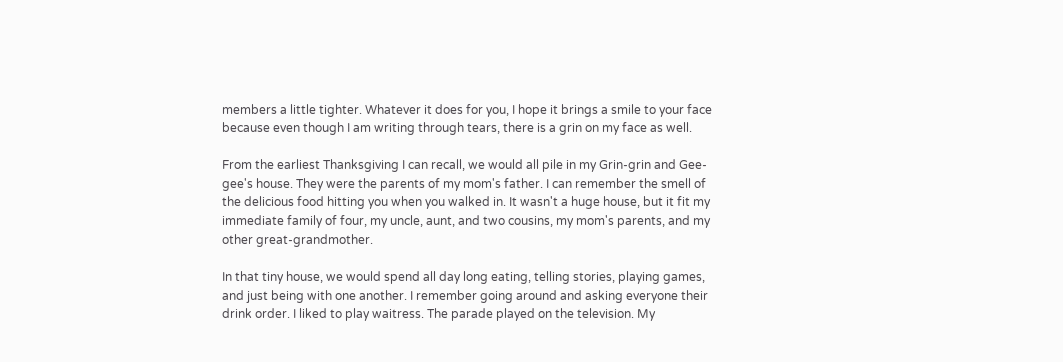members a little tighter. Whatever it does for you, I hope it brings a smile to your face because even though I am writing through tears, there is a grin on my face as well.

From the earliest Thanksgiving I can recall, we would all pile in my Grin-grin and Gee-gee's house. They were the parents of my mom's father. I can remember the smell of the delicious food hitting you when you walked in. It wasn't a huge house, but it fit my immediate family of four, my uncle, aunt, and two cousins, my mom's parents, and my other great-grandmother.

In that tiny house, we would spend all day long eating, telling stories, playing games, and just being with one another. I remember going around and asking everyone their drink order. I liked to play waitress. The parade played on the television. My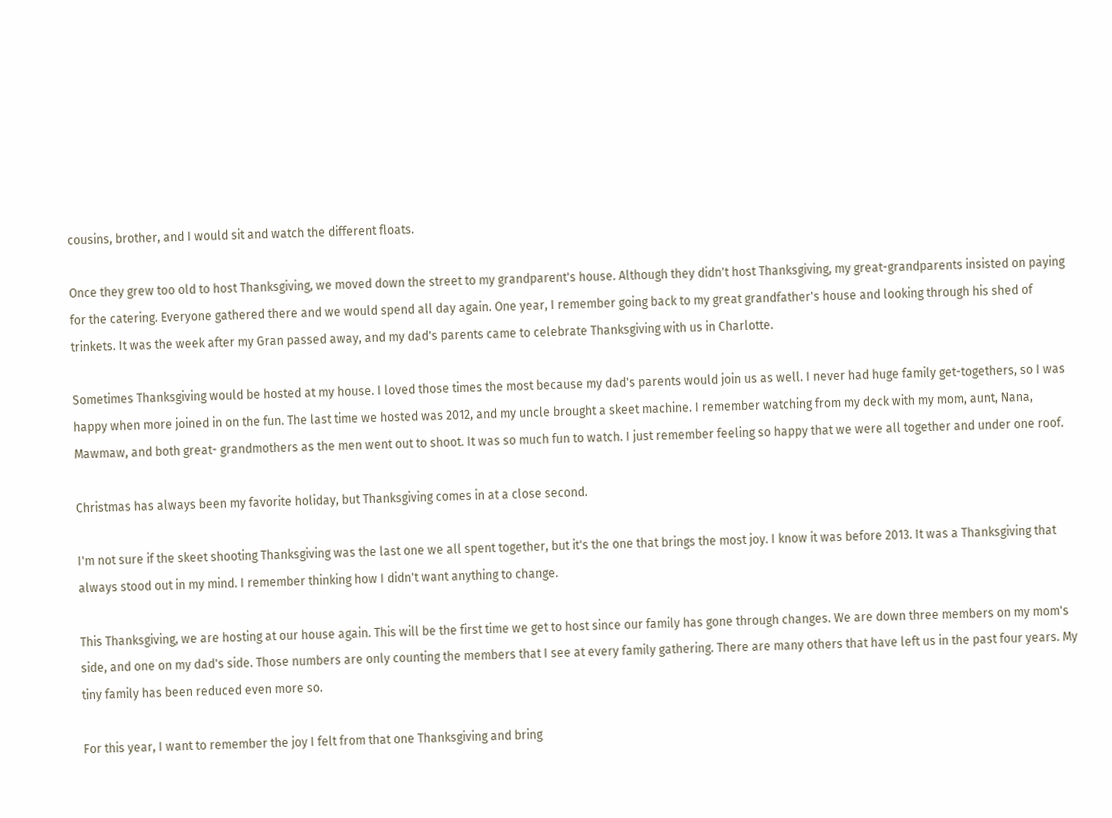cousins, brother, and I would sit and watch the different floats.

Once they grew too old to host Thanksgiving, we moved down the street to my grandparent's house. Although they didn't host Thanksgiving, my great-grandparents insisted on paying for the catering. Everyone gathered there and we would spend all day again. One year, I remember going back to my great grandfather's house and looking through his shed of trinkets. It was the week after my Gran passed away, and my dad's parents came to celebrate Thanksgiving with us in Charlotte.

Sometimes Thanksgiving would be hosted at my house. I loved those times the most because my dad's parents would join us as well. I never had huge family get-togethers, so I was happy when more joined in on the fun. The last time we hosted was 2012, and my uncle brought a skeet machine. I remember watching from my deck with my mom, aunt, Nana, Mawmaw, and both great- grandmothers as the men went out to shoot. It was so much fun to watch. I just remember feeling so happy that we were all together and under one roof.

Christmas has always been my favorite holiday, but Thanksgiving comes in at a close second.

I'm not sure if the skeet shooting Thanksgiving was the last one we all spent together, but it's the one that brings the most joy. I know it was before 2013. It was a Thanksgiving that always stood out in my mind. I remember thinking how I didn't want anything to change.

This Thanksgiving, we are hosting at our house again. This will be the first time we get to host since our family has gone through changes. We are down three members on my mom's side, and one on my dad's side. Those numbers are only counting the members that I see at every family gathering. There are many others that have left us in the past four years. My tiny family has been reduced even more so.

For this year, I want to remember the joy I felt from that one Thanksgiving and bring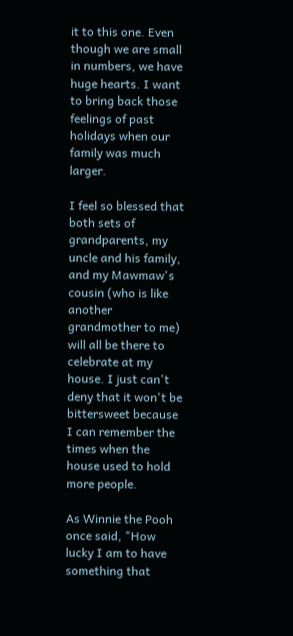it to this one. Even though we are small in numbers, we have huge hearts. I want to bring back those feelings of past holidays when our family was much larger.

I feel so blessed that both sets of grandparents, my uncle and his family, and my Mawmaw's cousin (who is like another grandmother to me) will all be there to celebrate at my house. I just can't deny that it won't be bittersweet because I can remember the times when the house used to hold more people.

As Winnie the Pooh once said, "How lucky I am to have something that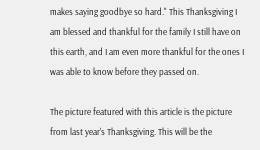makes saying goodbye so hard." This Thanksgiving I am blessed and thankful for the family I still have on this earth, and I am even more thankful for the ones I was able to know before they passed on.

The picture featured with this article is the picture from last year's Thanksgiving. This will be the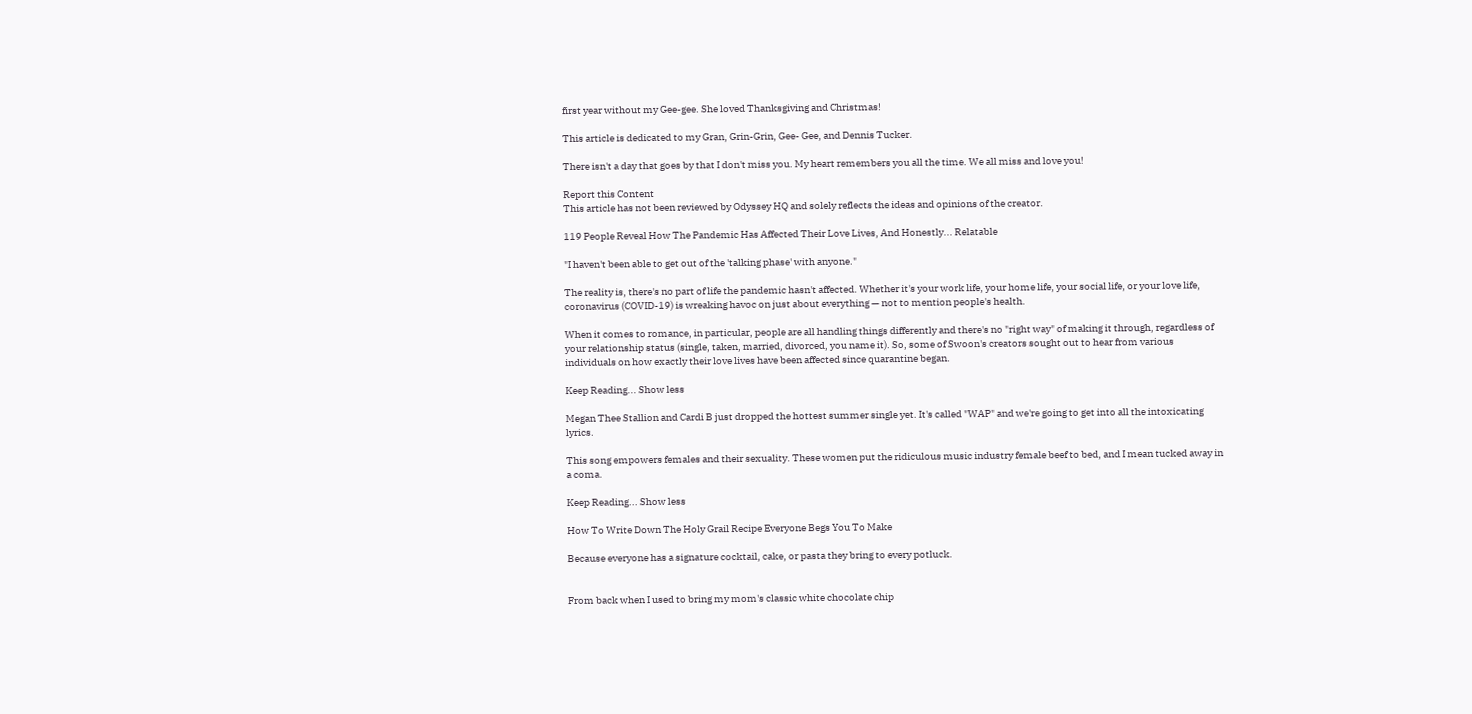first year without my Gee-gee. She loved Thanksgiving and Christmas!

This article is dedicated to my Gran, Grin-Grin, Gee- Gee, and Dennis Tucker.

There isn't a day that goes by that I don't miss you. My heart remembers you all the time. We all miss and love you!

Report this Content
This article has not been reviewed by Odyssey HQ and solely reflects the ideas and opinions of the creator.

119 People Reveal How The Pandemic Has Affected Their Love Lives, And Honestly... Relatable

"I haven't been able to get out of the 'talking phase' with anyone."

The reality is, there's no part of life the pandemic hasn't affected. Whether it's your work life, your home life, your social life, or your love life, coronavirus (COVID-19) is wreaking havoc on just about everything — not to mention people's health.

When it comes to romance, in particular, people are all handling things differently and there's no "right way" of making it through, regardless of your relationship status (single, taken, married, divorced, you name it). So, some of Swoon's creators sought out to hear from various individuals on how exactly their love lives have been affected since quarantine began.

Keep Reading... Show less

Megan Thee Stallion and Cardi B just dropped the hottest summer single yet. It's called "WAP" and we're going to get into all the intoxicating lyrics.

This song empowers females and their sexuality. These women put the ridiculous music industry female beef to bed, and I mean tucked away in a coma.

Keep Reading... Show less

How To Write Down The Holy Grail Recipe Everyone Begs You To Make

Because everyone has a signature cocktail, cake, or pasta they bring to every potluck.


From back when I used to bring my mom's classic white chocolate chip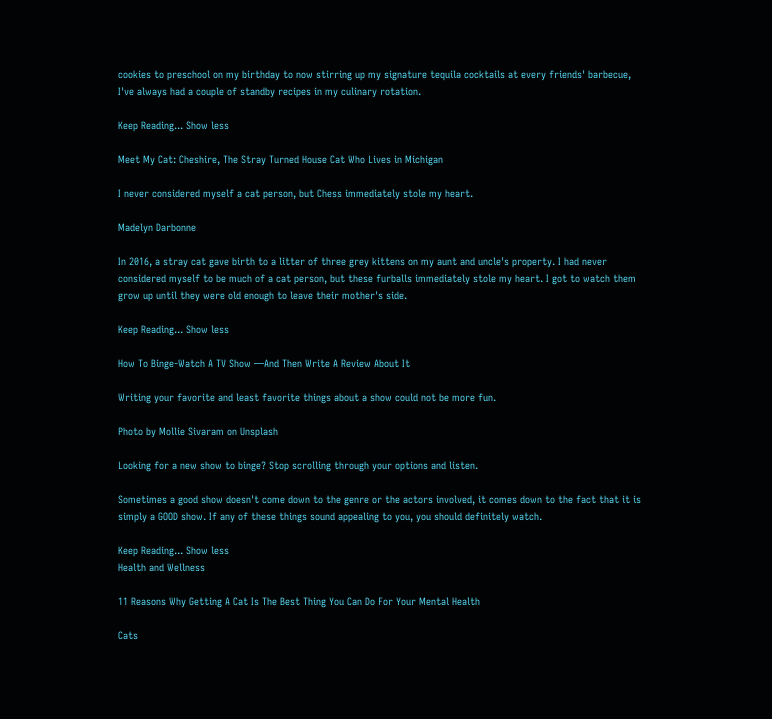cookies to preschool on my birthday to now stirring up my signature tequila cocktails at every friends' barbecue, I've always had a couple of standby recipes in my culinary rotation.

Keep Reading... Show less

Meet My Cat: Cheshire, The Stray Turned House Cat Who Lives in Michigan

I never considered myself a cat person, but Chess immediately stole my heart.

Madelyn Darbonne

In 2016, a stray cat gave birth to a litter of three grey kittens on my aunt and uncle's property. I had never considered myself to be much of a cat person, but these furballs immediately stole my heart. I got to watch them grow up until they were old enough to leave their mother's side.

Keep Reading... Show less

How To Binge-Watch A TV Show —And Then Write A Review About It

Writing your favorite and least favorite things about a show could not be more fun.

Photo by Mollie Sivaram on Unsplash

Looking for a new show to binge? Stop scrolling through your options and listen.

Sometimes a good show doesn't come down to the genre or the actors involved, it comes down to the fact that it is simply a GOOD show. If any of these things sound appealing to you, you should definitely watch.

Keep Reading... Show less
Health and Wellness

11 Reasons Why Getting A Cat Is The Best Thing You Can Do For Your Mental Health

Cats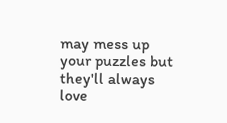may mess up your puzzles but they'll always love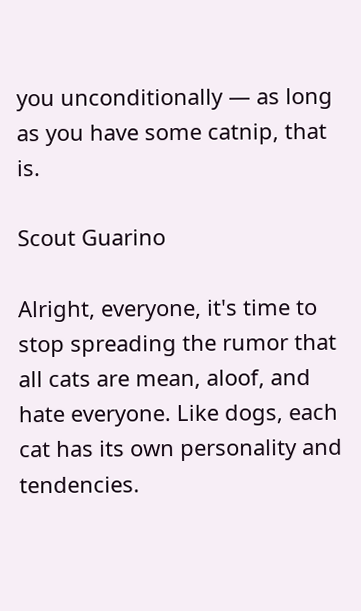you unconditionally — as long as you have some catnip, that is.

Scout Guarino

Alright, everyone, it's time to stop spreading the rumor that all cats are mean, aloof, and hate everyone. Like dogs, each cat has its own personality and tendencies.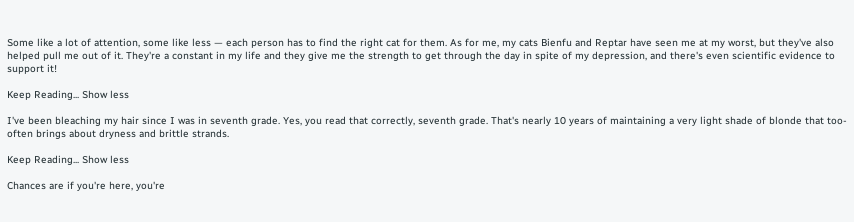Some like a lot of attention, some like less — each person has to find the right cat for them. As for me, my cats Bienfu and Reptar have seen me at my worst, but they've also helped pull me out of it. They're a constant in my life and they give me the strength to get through the day in spite of my depression, and there's even scientific evidence to support it!

Keep Reading... Show less

I've been bleaching my hair since I was in seventh grade. Yes, you read that correctly, seventh grade. That's nearly 10 years of maintaining a very light shade of blonde that too-often brings about dryness and brittle strands.

Keep Reading... Show less

Chances are if you're here, you're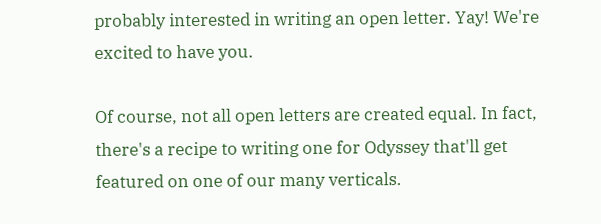probably interested in writing an open letter. Yay! We're excited to have you.

Of course, not all open letters are created equal. In fact, there's a recipe to writing one for Odyssey that'll get featured on one of our many verticals.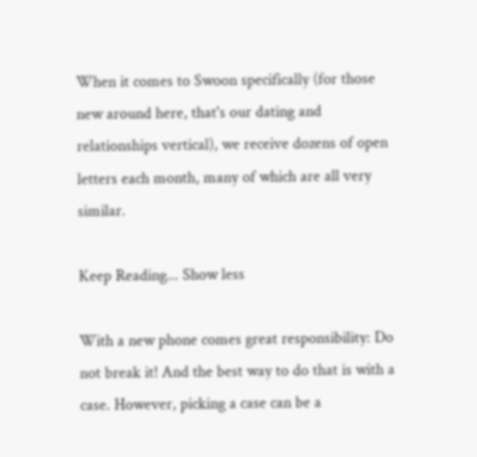When it comes to Swoon specifically (for those new around here, that's our dating and relationships vertical), we receive dozens of open letters each month, many of which are all very similar.

Keep Reading... Show less

With a new phone comes great responsibility: Do not break it! And the best way to do that is with a case. However, picking a case can be a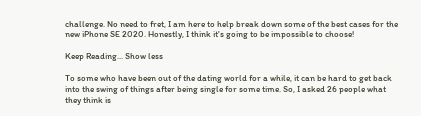challenge. No need to fret, I am here to help break down some of the best cases for the new iPhone SE 2020. Honestly, I think it's going to be impossible to choose!

Keep Reading... Show less

To some who have been out of the dating world for a while, it can be hard to get back into the swing of things after being single for some time. So, I asked 26 people what they think is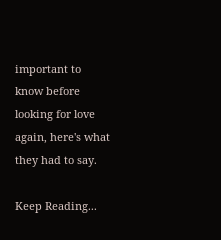important to know before looking for love again, here's what they had to say.

Keep Reading...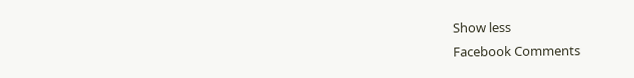Show less
Facebook Comments